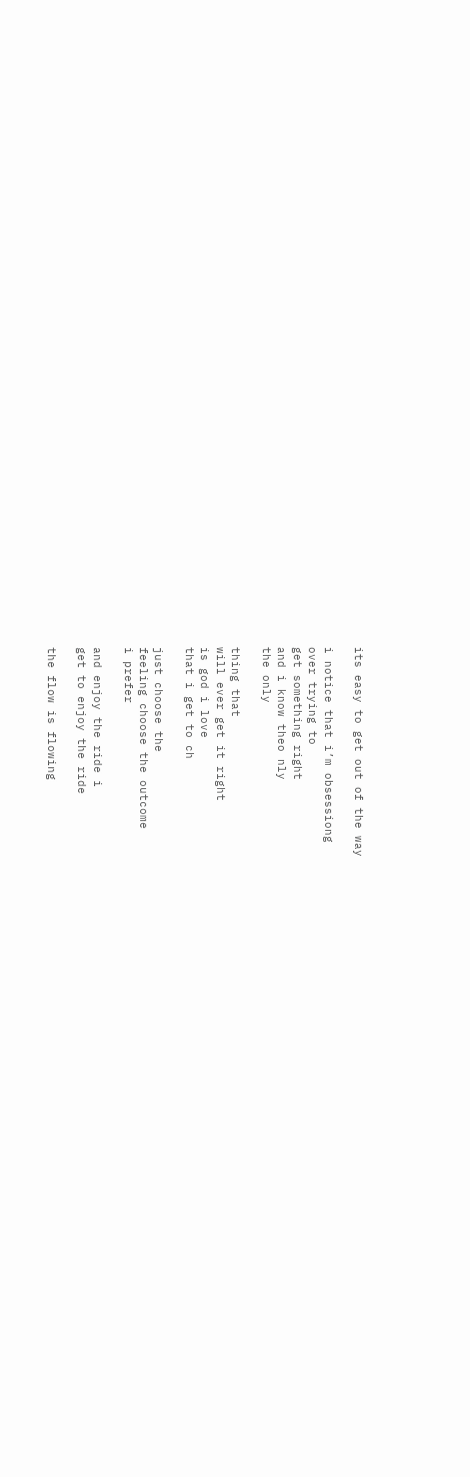its easy to get out of the way

i notice that i’m obsessiong
over trying to
get something right
and i know theo nly
the only

thing that
will ever get it right
is god i love
that i get to ch

just choose the
feeling choose the outcome
i prefer

and enjoy the ride i
get to enjoy the ride

the flow is flowing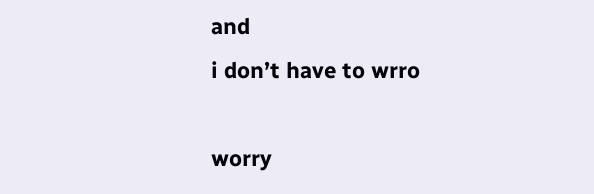and
i don’t have to wrro

worry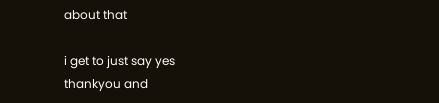about that

i get to just say yes
thankyou and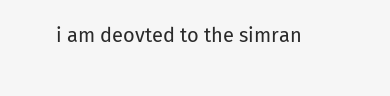i am deovted to the simran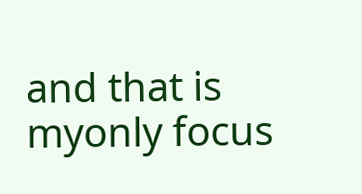and that is myonly focus